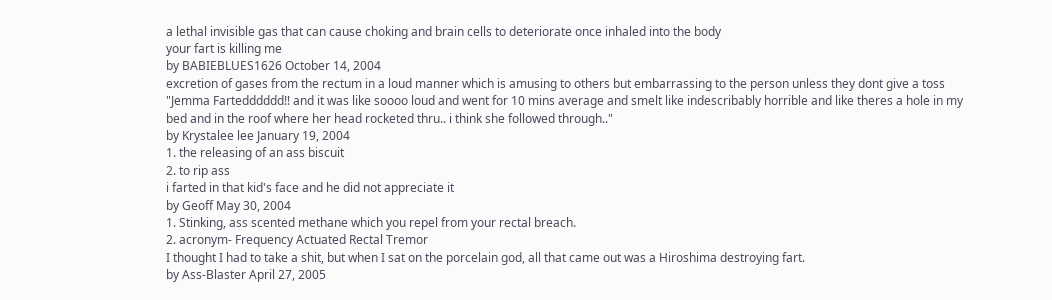a lethal invisible gas that can cause choking and brain cells to deteriorate once inhaled into the body
your fart is killing me
by BABIEBLUES1626 October 14, 2004
excretion of gases from the rectum in a loud manner which is amusing to others but embarrassing to the person unless they dont give a toss
"Jemma Fartedddddd!! and it was like soooo loud and went for 10 mins average and smelt like indescribably horrible and like theres a hole in my bed and in the roof where her head rocketed thru.. i think she followed through.."
by Krystalee lee January 19, 2004
1. the releasing of an ass biscuit
2. to rip ass
i farted in that kid's face and he did not appreciate it
by Geoff May 30, 2004
1. Stinking, ass scented methane which you repel from your rectal breach.
2. acronym- Frequency Actuated Rectal Tremor
I thought I had to take a shit, but when I sat on the porcelain god, all that came out was a Hiroshima destroying fart.
by Ass-Blaster April 27, 2005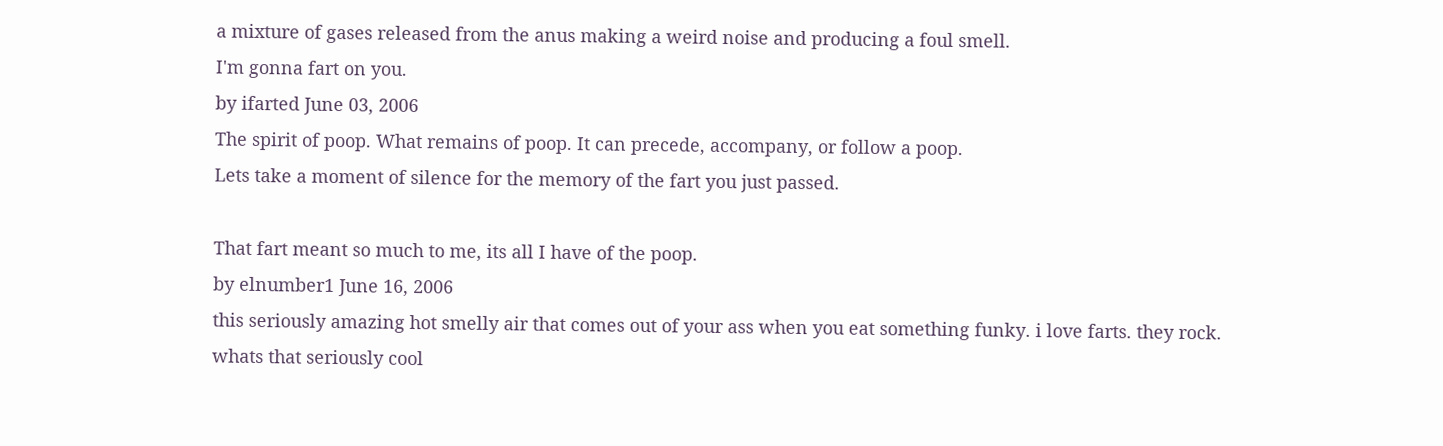a mixture of gases released from the anus making a weird noise and producing a foul smell.
I'm gonna fart on you.
by ifarted June 03, 2006
The spirit of poop. What remains of poop. It can precede, accompany, or follow a poop.
Lets take a moment of silence for the memory of the fart you just passed.

That fart meant so much to me, its all I have of the poop.
by elnumber1 June 16, 2006
this seriously amazing hot smelly air that comes out of your ass when you eat something funky. i love farts. they rock.
whats that seriously cool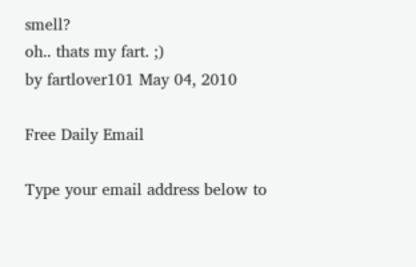smell?
oh.. thats my fart. ;)
by fartlover101 May 04, 2010

Free Daily Email

Type your email address below to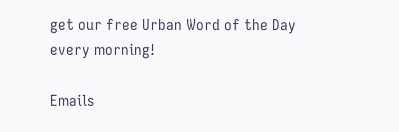get our free Urban Word of the Day every morning!

Emails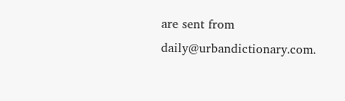are sent from daily@urbandictionary.com.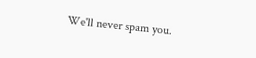We'll never spam you.